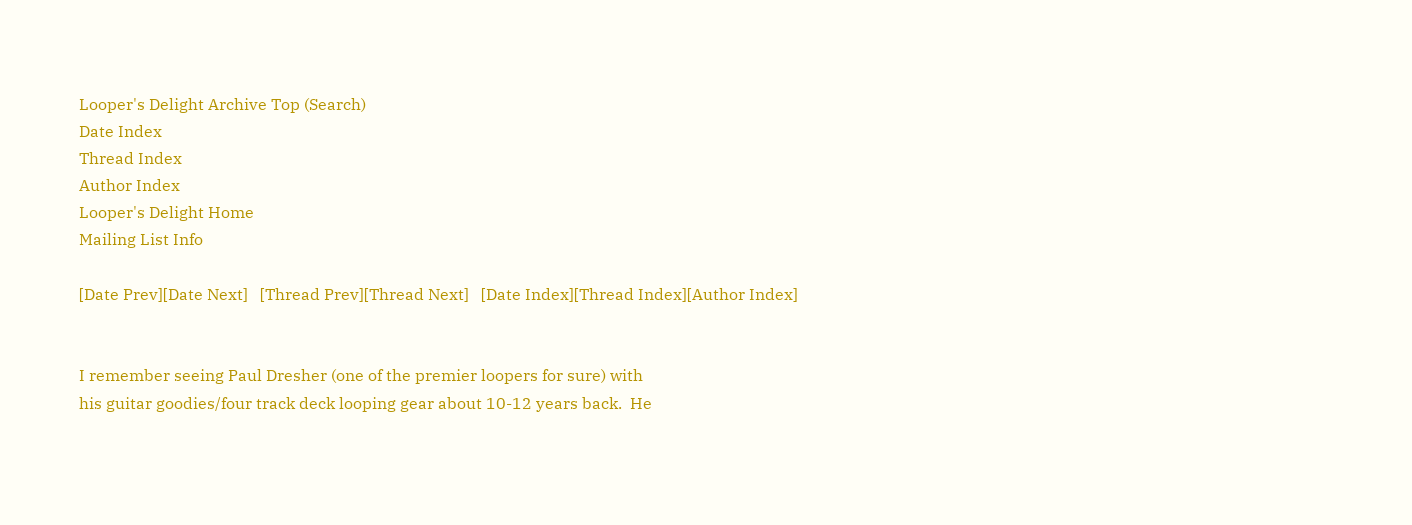Looper's Delight Archive Top (Search)
Date Index
Thread Index
Author Index
Looper's Delight Home
Mailing List Info

[Date Prev][Date Next]   [Thread Prev][Thread Next]   [Date Index][Thread Index][Author Index]


I remember seeing Paul Dresher (one of the premier loopers for sure) with
his guitar goodies/four track deck looping gear about 10-12 years back.  He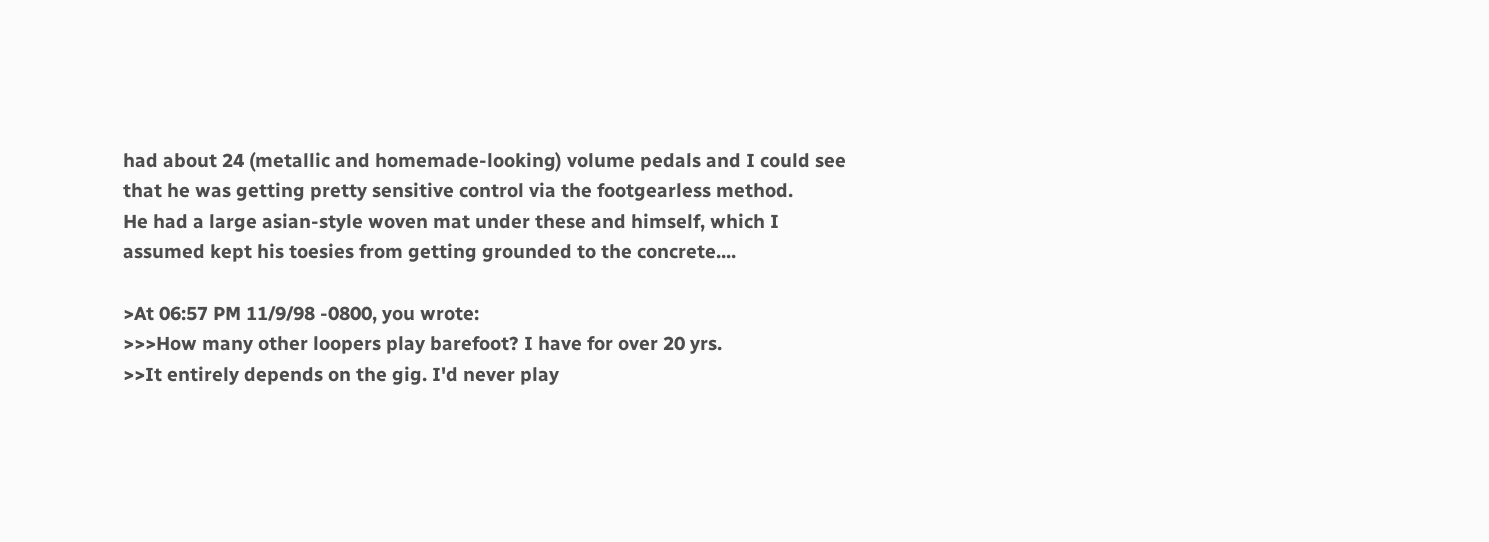had about 24 (metallic and homemade-looking) volume pedals and I could see
that he was getting pretty sensitive control via the footgearless method.
He had a large asian-style woven mat under these and himself, which I
assumed kept his toesies from getting grounded to the concrete....

>At 06:57 PM 11/9/98 -0800, you wrote:
>>>How many other loopers play barefoot? I have for over 20 yrs.
>>It entirely depends on the gig. I'd never play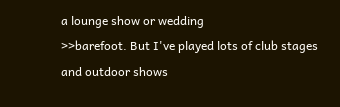a lounge show or wedding
>>barefoot. But I've played lots of club stages and outdoor shows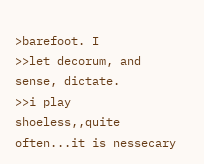>barefoot. I
>>let decorum, and sense, dictate.
>>i play shoeless,,quite often...it is nessecary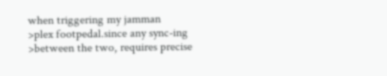when triggering my jamman
>plex footpedal.since any sync-ing
>between the two, requires precise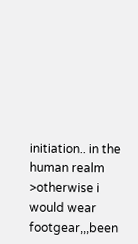initiation.. in the human realm
>otherwise i would wear footgear,,,been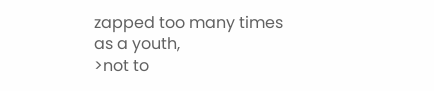zapped too many times as a youth,
>not to